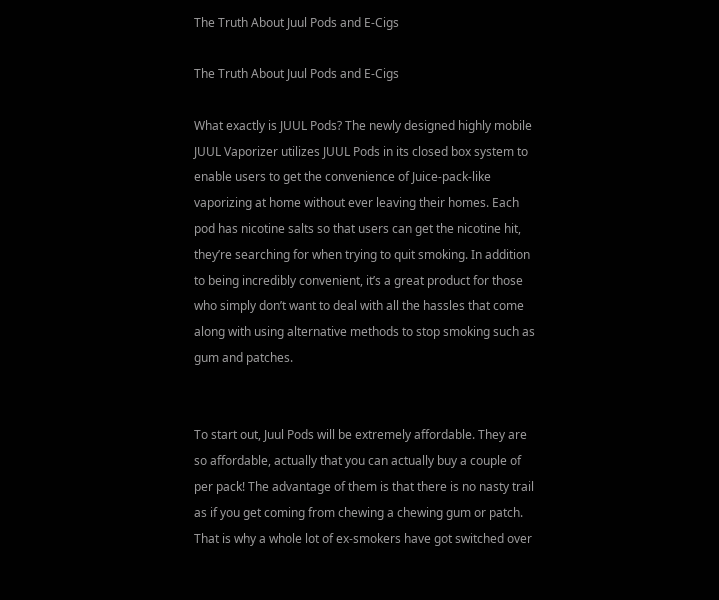The Truth About Juul Pods and E-Cigs

The Truth About Juul Pods and E-Cigs

What exactly is JUUL Pods? The newly designed highly mobile JUUL Vaporizer utilizes JUUL Pods in its closed box system to enable users to get the convenience of Juice-pack-like vaporizing at home without ever leaving their homes. Each pod has nicotine salts so that users can get the nicotine hit, they’re searching for when trying to quit smoking. In addition to being incredibly convenient, it’s a great product for those who simply don’t want to deal with all the hassles that come along with using alternative methods to stop smoking such as gum and patches.


To start out, Juul Pods will be extremely affordable. They are so affordable, actually that you can actually buy a couple of per pack! The advantage of them is that there is no nasty trail as if you get coming from chewing a chewing gum or patch. That is why a whole lot of ex-smokers have got switched over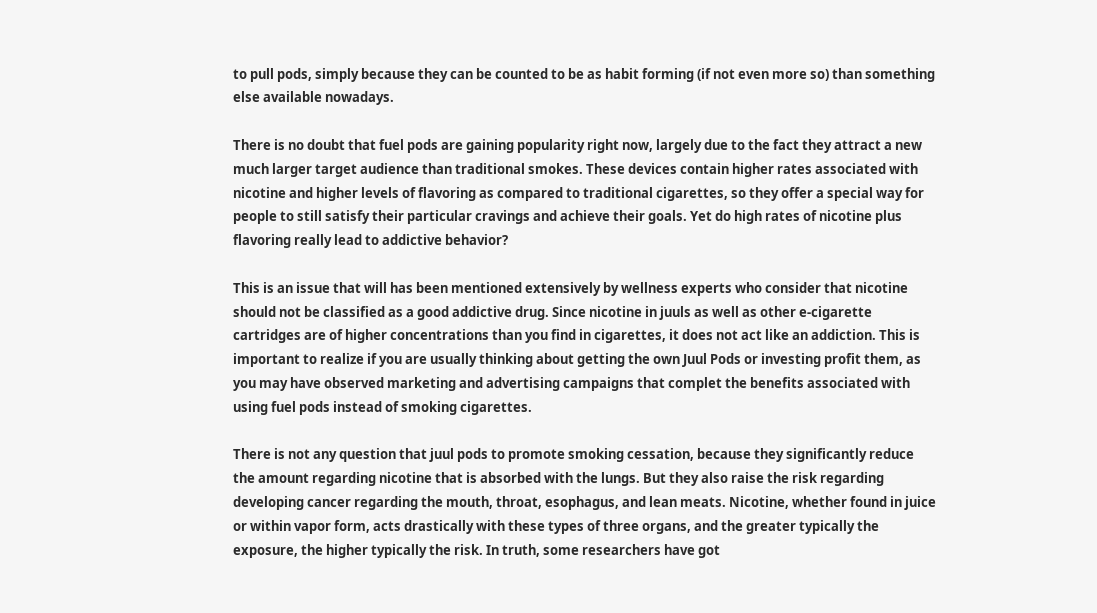to pull pods, simply because they can be counted to be as habit forming (if not even more so) than something else available nowadays.

There is no doubt that fuel pods are gaining popularity right now, largely due to the fact they attract a new much larger target audience than traditional smokes. These devices contain higher rates associated with nicotine and higher levels of flavoring as compared to traditional cigarettes, so they offer a special way for people to still satisfy their particular cravings and achieve their goals. Yet do high rates of nicotine plus flavoring really lead to addictive behavior?

This is an issue that will has been mentioned extensively by wellness experts who consider that nicotine should not be classified as a good addictive drug. Since nicotine in juuls as well as other e-cigarette cartridges are of higher concentrations than you find in cigarettes, it does not act like an addiction. This is important to realize if you are usually thinking about getting the own Juul Pods or investing profit them, as you may have observed marketing and advertising campaigns that complet the benefits associated with using fuel pods instead of smoking cigarettes.

There is not any question that juul pods to promote smoking cessation, because they significantly reduce the amount regarding nicotine that is absorbed with the lungs. But they also raise the risk regarding developing cancer regarding the mouth, throat, esophagus, and lean meats. Nicotine, whether found in juice or within vapor form, acts drastically with these types of three organs, and the greater typically the exposure, the higher typically the risk. In truth, some researchers have got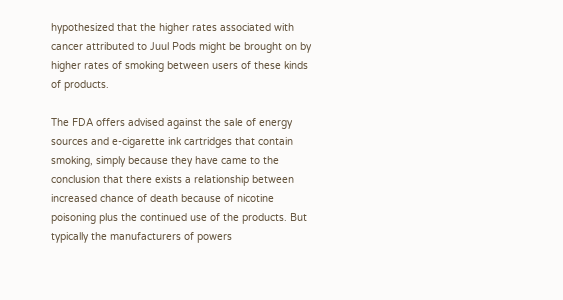hypothesized that the higher rates associated with cancer attributed to Juul Pods might be brought on by higher rates of smoking between users of these kinds of products.

The FDA offers advised against the sale of energy sources and e-cigarette ink cartridges that contain smoking, simply because they have came to the conclusion that there exists a relationship between increased chance of death because of nicotine poisoning plus the continued use of the products. But typically the manufacturers of powers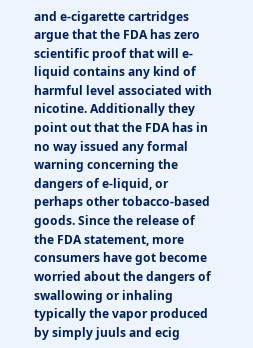and e-cigarette cartridges argue that the FDA has zero scientific proof that will e-liquid contains any kind of harmful level associated with nicotine. Additionally they point out that the FDA has in no way issued any formal warning concerning the dangers of e-liquid, or perhaps other tobacco-based goods. Since the release of the FDA statement, more consumers have got become worried about the dangers of swallowing or inhaling typically the vapor produced by simply juuls and ecig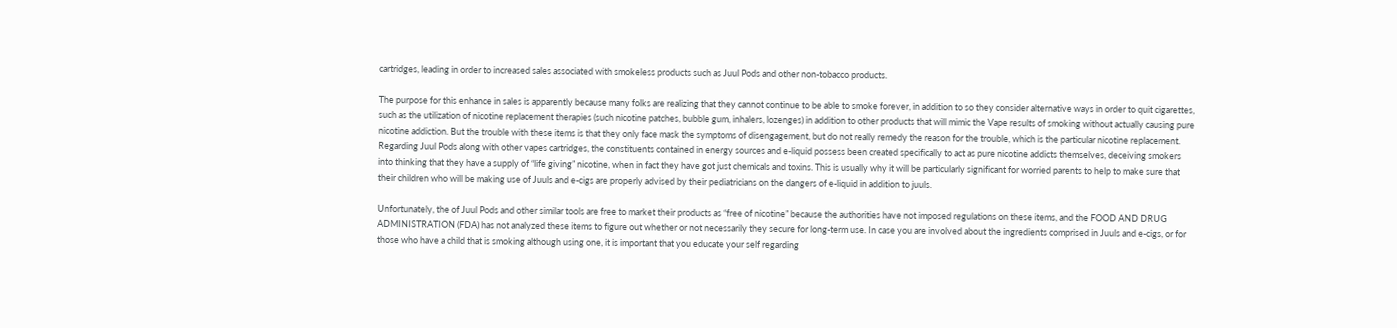cartridges, leading in order to increased sales associated with smokeless products such as Juul Pods and other non-tobacco products.

The purpose for this enhance in sales is apparently because many folks are realizing that they cannot continue to be able to smoke forever, in addition to so they consider alternative ways in order to quit cigarettes, such as the utilization of nicotine replacement therapies (such nicotine patches, bubble gum, inhalers, lozenges) in addition to other products that will mimic the Vape results of smoking without actually causing pure nicotine addiction. But the trouble with these items is that they only face mask the symptoms of disengagement, but do not really remedy the reason for the trouble, which is the particular nicotine replacement. Regarding Juul Pods along with other vapes cartridges, the constituents contained in energy sources and e-liquid possess been created specifically to act as pure nicotine addicts themselves, deceiving smokers into thinking that they have a supply of “life giving” nicotine, when in fact they have got just chemicals and toxins. This is usually why it will be particularly significant for worried parents to help to make sure that their children who will be making use of Juuls and e-cigs are properly advised by their pediatricians on the dangers of e-liquid in addition to juuls.

Unfortunately, the of Juul Pods and other similar tools are free to market their products as “free of nicotine” because the authorities have not imposed regulations on these items, and the FOOD AND DRUG ADMINISTRATION (FDA) has not analyzed these items to figure out whether or not necessarily they secure for long-term use. In case you are involved about the ingredients comprised in Juuls and e-cigs, or for those who have a child that is smoking although using one, it is important that you educate your self regarding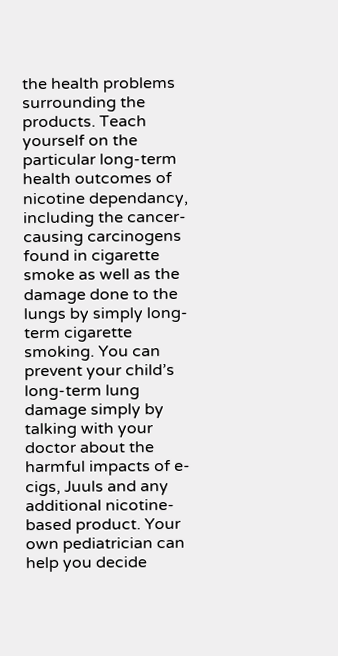the health problems surrounding the products. Teach yourself on the particular long-term health outcomes of nicotine dependancy, including the cancer-causing carcinogens found in cigarette smoke as well as the damage done to the lungs by simply long-term cigarette smoking. You can prevent your child’s long-term lung damage simply by talking with your doctor about the harmful impacts of e-cigs, Juuls and any additional nicotine-based product. Your own pediatrician can help you decide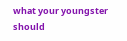what your youngster should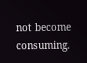not become consuming.